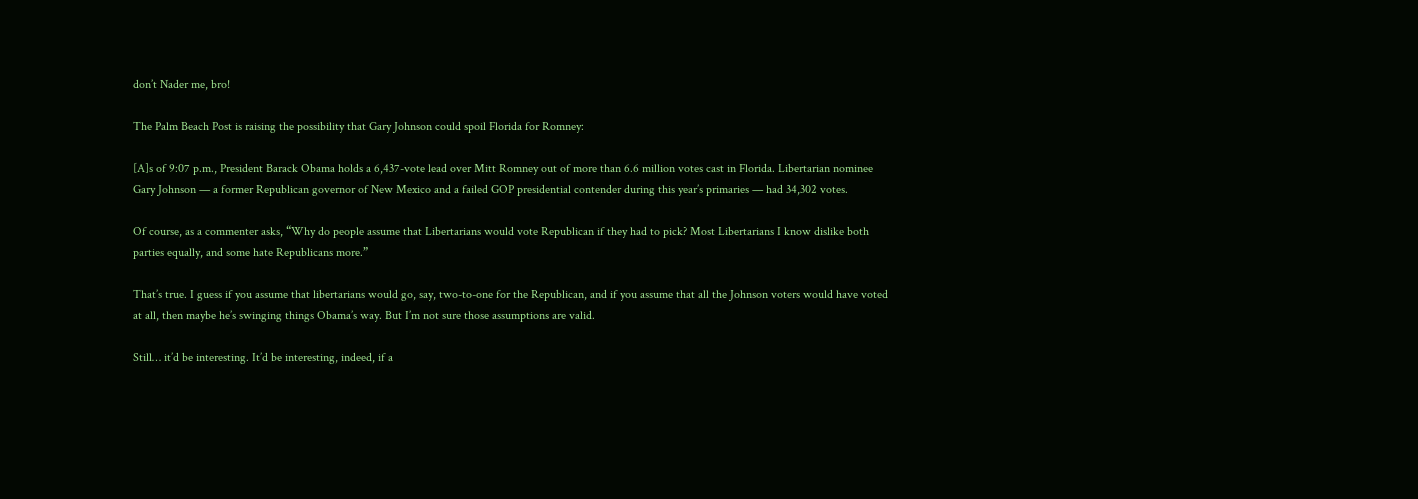don’t Nader me, bro!

The Palm Beach Post is raising the possibility that Gary Johnson could spoil Florida for Romney:

[A]s of 9:07 p.m., President Barack Obama holds a 6,437-vote lead over Mitt Romney out of more than 6.6 million votes cast in Florida. Libertarian nominee Gary Johnson — a former Republican governor of New Mexico and a failed GOP presidential contender during this year’s primaries — had 34,302 votes.

Of course, as a commenter asks, “Why do people assume that Libertarians would vote Republican if they had to pick? Most Libertarians I know dislike both parties equally, and some hate Republicans more.”

That’s true. I guess if you assume that libertarians would go, say, two-to-one for the Republican, and if you assume that all the Johnson voters would have voted at all, then maybe he’s swinging things Obama’s way. But I’m not sure those assumptions are valid.

Still… it’d be interesting. It’d be interesting, indeed, if a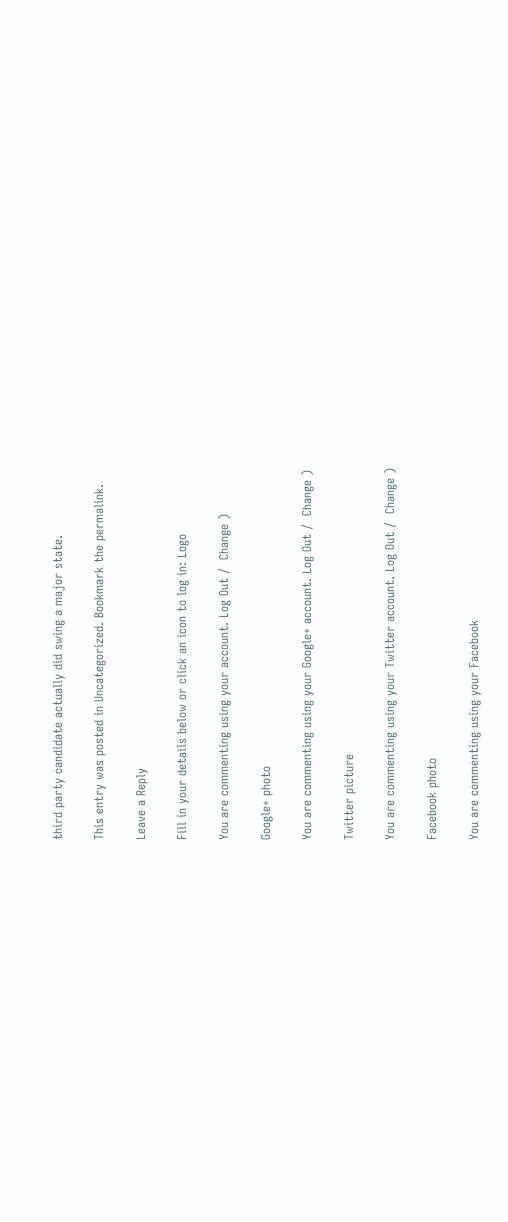third party candidate actually did swing a major state.

This entry was posted in Uncategorized. Bookmark the permalink.

Leave a Reply

Fill in your details below or click an icon to log in: Logo

You are commenting using your account. Log Out /  Change )

Google+ photo

You are commenting using your Google+ account. Log Out /  Change )

Twitter picture

You are commenting using your Twitter account. Log Out /  Change )

Facebook photo

You are commenting using your Facebook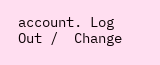account. Log Out /  Change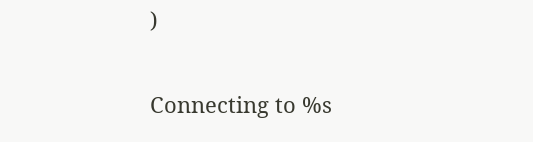)


Connecting to %s